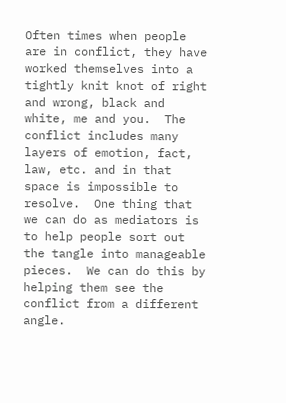Often times when people are in conflict, they have worked themselves into a tightly knit knot of right and wrong, black and white, me and you.  The conflict includes many layers of emotion, fact, law, etc. and in that space is impossible to resolve.  One thing that we can do as mediators is to help people sort out the tangle into manageable pieces.  We can do this by helping them see the conflict from a different angle.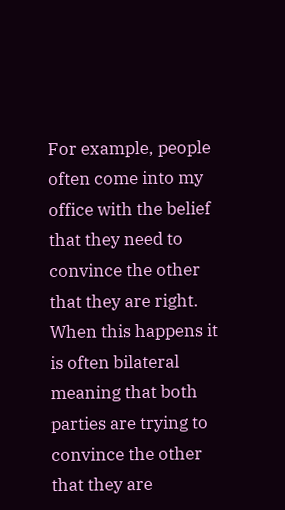For example, people often come into my office with the belief that they need to convince the other that they are right.  When this happens it is often bilateral meaning that both parties are trying to convince the other that they are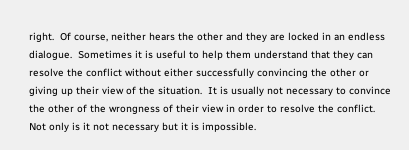right.  Of course, neither hears the other and they are locked in an endless dialogue.  Sometimes it is useful to help them understand that they can resolve the conflict without either successfully convincing the other or giving up their view of the situation.  It is usually not necessary to convince the other of the wrongness of their view in order to resolve the conflict.  Not only is it not necessary but it is impossible.